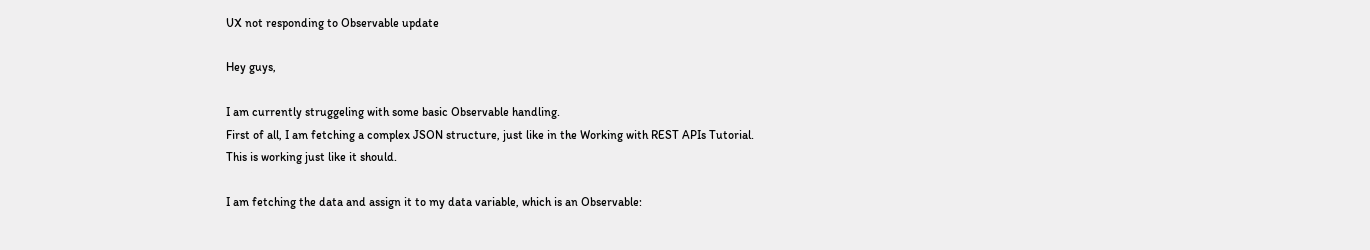UX not responding to Observable update

Hey guys,

I am currently struggeling with some basic Observable handling.
First of all, I am fetching a complex JSON structure, just like in the Working with REST APIs Tutorial.
This is working just like it should.

I am fetching the data and assign it to my data variable, which is an Observable: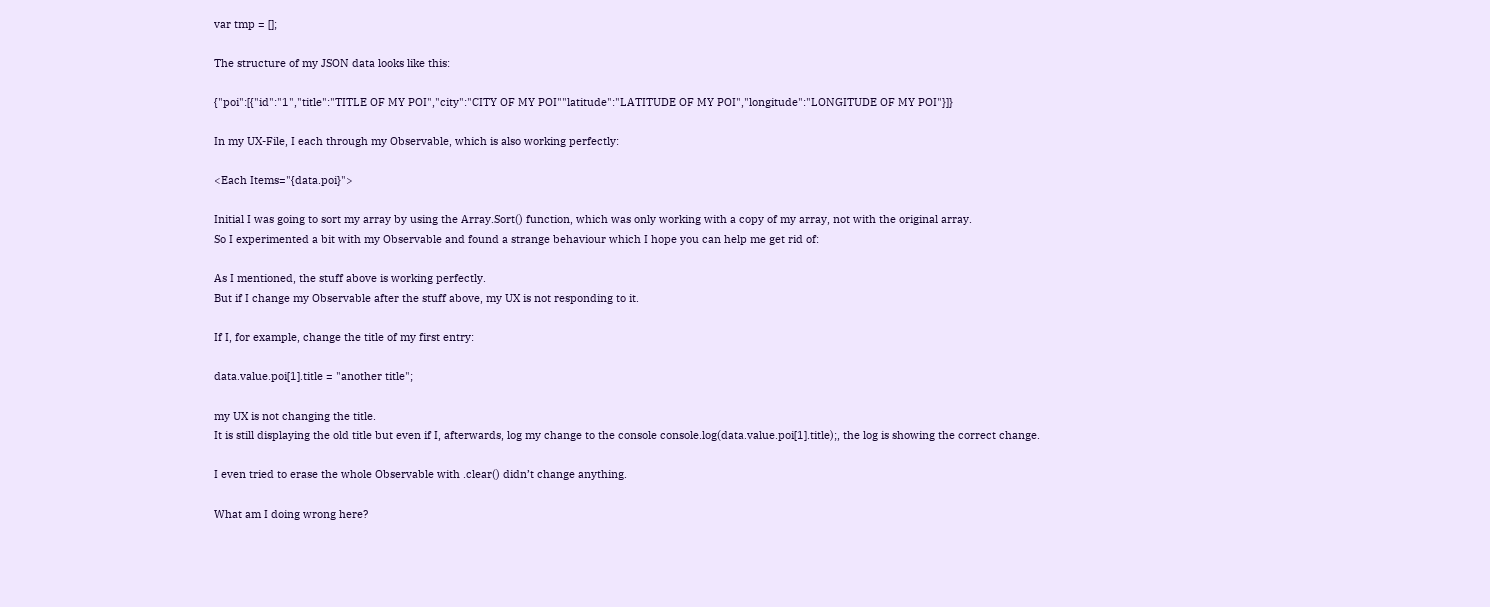var tmp = [];

The structure of my JSON data looks like this:

{"poi":[{"id":"1","title":"TITLE OF MY POI","city":"CITY OF MY POI""latitude":"LATITUDE OF MY POI","longitude":"LONGITUDE OF MY POI"}]}

In my UX-File, I each through my Observable, which is also working perfectly:

<Each Items="{data.poi}">

Initial I was going to sort my array by using the Array.Sort() function, which was only working with a copy of my array, not with the original array.
So I experimented a bit with my Observable and found a strange behaviour which I hope you can help me get rid of:

As I mentioned, the stuff above is working perfectly.
But if I change my Observable after the stuff above, my UX is not responding to it.

If I, for example, change the title of my first entry:

data.value.poi[1].title = "another title";

my UX is not changing the title.
It is still displaying the old title but even if I, afterwards, log my change to the console console.log(data.value.poi[1].title);, the log is showing the correct change.

I even tried to erase the whole Observable with .clear() didn’t change anything.

What am I doing wrong here?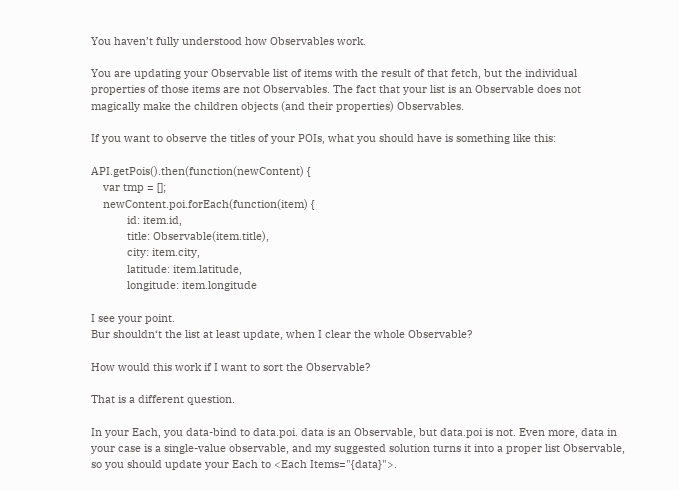You haven’t fully understood how Observables work.

You are updating your Observable list of items with the result of that fetch, but the individual properties of those items are not Observables. The fact that your list is an Observable does not magically make the children objects (and their properties) Observables.

If you want to observe the titles of your POIs, what you should have is something like this:

API.getPois().then(function(newContent) {
    var tmp = [];
    newContent.poi.forEach(function(item) {
            id: item.id,
            title: Observable(item.title),
            city: item.city,
            latitude: item.latitude,
            longitude: item.longitude

I see your point.
Bur shouldn‘t the list at least update, when I clear the whole Observable?

How would this work if I want to sort the Observable?

That is a different question.

In your Each, you data-bind to data.poi. data is an Observable, but data.poi is not. Even more, data in your case is a single-value observable, and my suggested solution turns it into a proper list Observable, so you should update your Each to <Each Items="{data}">.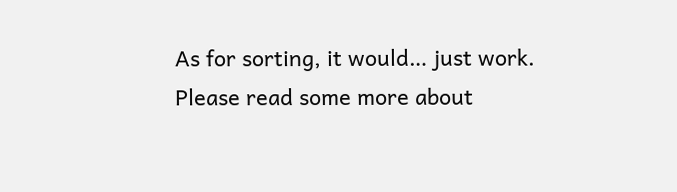As for sorting, it would… just work. Please read some more about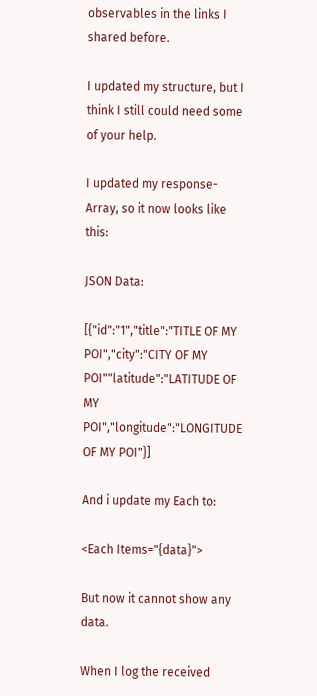observables in the links I shared before.

I updated my structure, but I think I still could need some of your help.

I updated my response-Array, so it now looks like this:

JSON Data:

[{"id":"1","title":"TITLE OF MY POI","city":"CITY OF MY POI""latitude":"LATITUDE OF MY POI","longitude":"LONGITUDE OF MY POI"}]

And i update my Each to:

<Each Items="{data}">

But now it cannot show any data.

When I log the received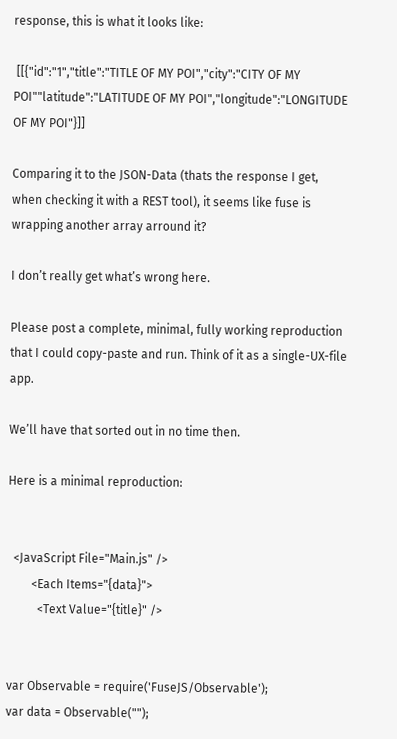response, this is what it looks like:

 [[{"id":"1","title":"TITLE OF MY POI","city":"CITY OF MY POI""latitude":"LATITUDE OF MY POI","longitude":"LONGITUDE OF MY POI"}]]

Comparing it to the JSON-Data (thats the response I get, when checking it with a REST tool), it seems like fuse is wrapping another array arround it?

I don’t really get what’s wrong here.

Please post a complete, minimal, fully working reproduction that I could copy-paste and run. Think of it as a single-UX-file app.

We’ll have that sorted out in no time then.

Here is a minimal reproduction:


  <JavaScript File="Main.js" />
        <Each Items="{data}">
          <Text Value="{title}" />


var Observable = require('FuseJS/Observable');
var data = Observable("");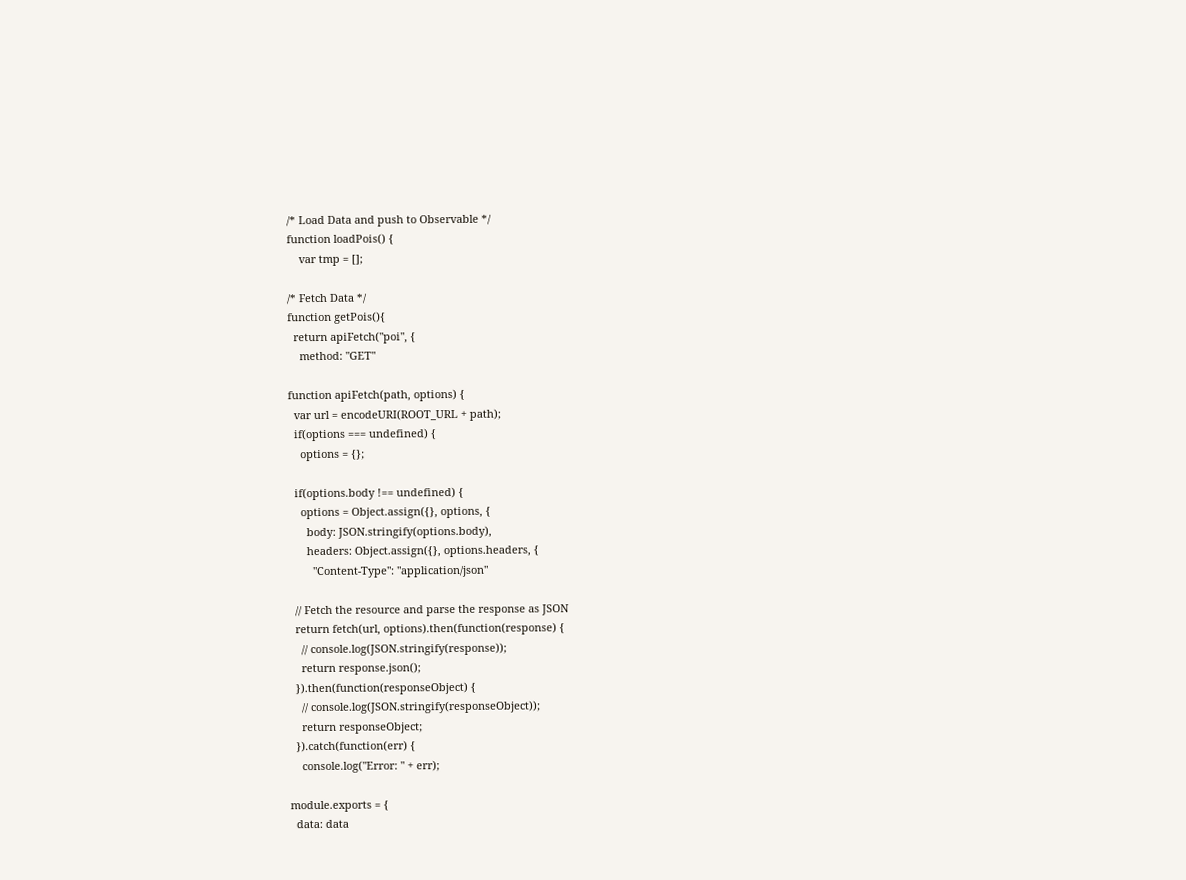/* Load Data and push to Observable */
function loadPois() {
    var tmp = [];

/* Fetch Data */
function getPois(){
  return apiFetch("poi", {
    method: "GET"

function apiFetch(path, options) {
  var url = encodeURI(ROOT_URL + path);
  if(options === undefined) {
    options = {};

  if(options.body !== undefined) {
    options = Object.assign({}, options, {
      body: JSON.stringify(options.body),
      headers: Object.assign({}, options.headers, {
        "Content-Type": "application/json"

  // Fetch the resource and parse the response as JSON
  return fetch(url, options).then(function(response) {
    // console.log(JSON.stringify(response));
    return response.json();
  }).then(function(responseObject) {
    // console.log(JSON.stringify(responseObject));
    return responseObject;
  }).catch(function(err) {
    console.log("Error: " + err);

module.exports = {
  data: data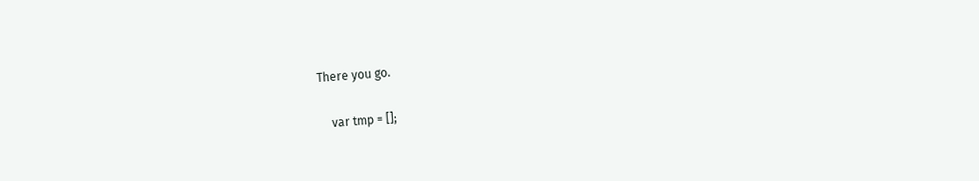There you go.

    var tmp = [];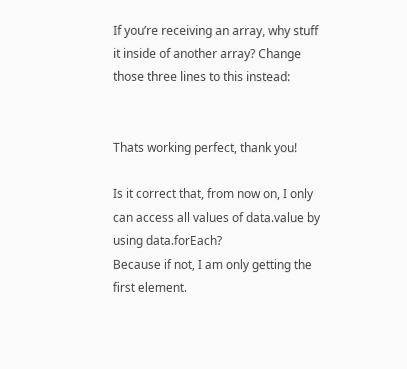If you’re receiving an array, why stuff it inside of another array? Change those three lines to this instead:


Thats working perfect, thank you!

Is it correct that, from now on, I only can access all values of data.value by using data.forEach?
Because if not, I am only getting the first element.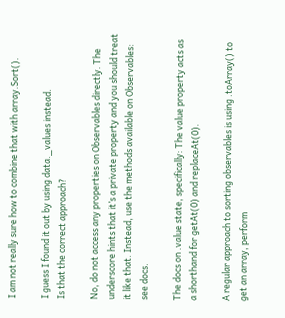I am not really sure how to combine that with array.Sort().

I guess I found it out by using data._values instead.
Is that the correct approach?

No, do not access any properties on Observables directly. The underscore hints that it’s a private property and you should treat it like that. Instead, use the methods available on Observables: see docs.

The docs on .value state, specifically: The value property acts as a shorthand for getAt(0) and replaceAt(0).

A regular approach to sorting observables is using .toArray() to get an array, perform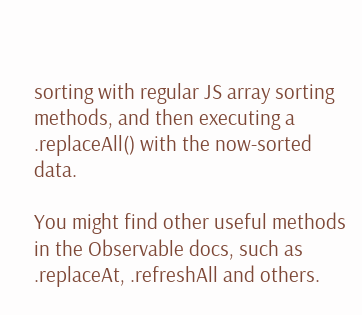sorting with regular JS array sorting methods, and then executing a .replaceAll() with the now-sorted data.

You might find other useful methods in the Observable docs, such as .replaceAt, .refreshAll and others.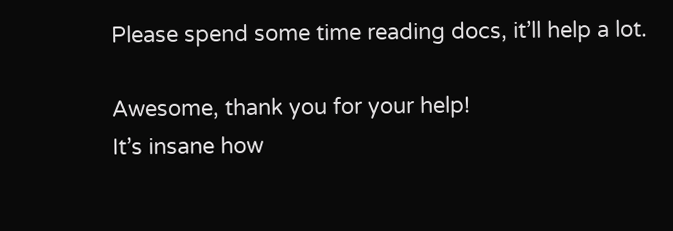Please spend some time reading docs, it’ll help a lot.

Awesome, thank you for your help!
It’s insane how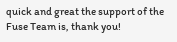quick and great the support of the Fuse Team is, thank you!